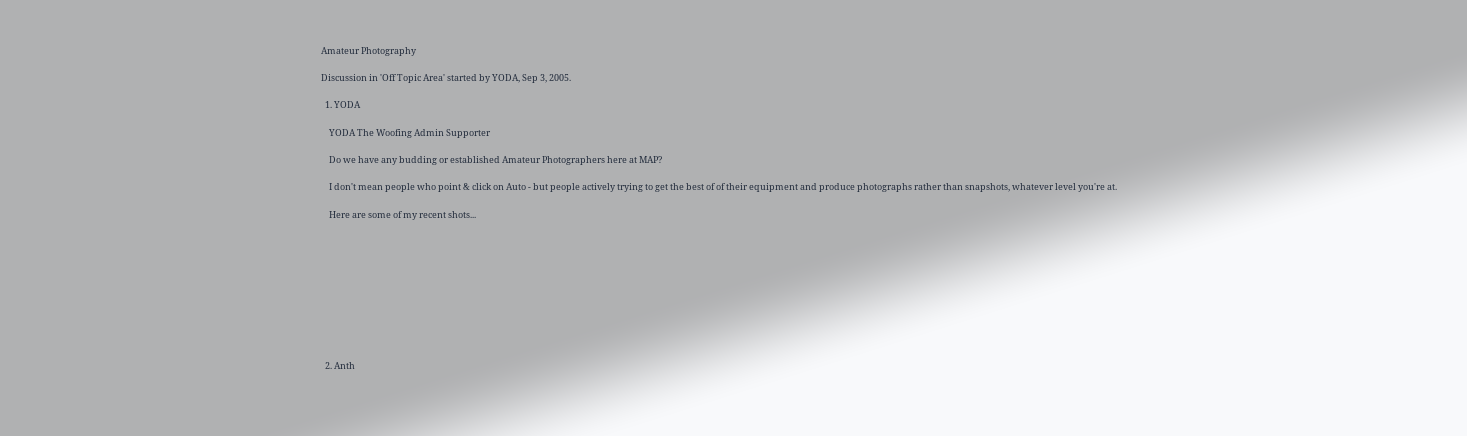Amateur Photography

Discussion in 'Off Topic Area' started by YODA, Sep 3, 2005.

  1. YODA

    YODA The Woofing Admin Supporter

    Do we have any budding or established Amateur Photographers here at MAP?

    I don't mean people who point & click on Auto - but people actively trying to get the best of of their equipment and produce photographs rather than snapshots, whatever level you're at.

    Here are some of my recent shots...










  2. Anth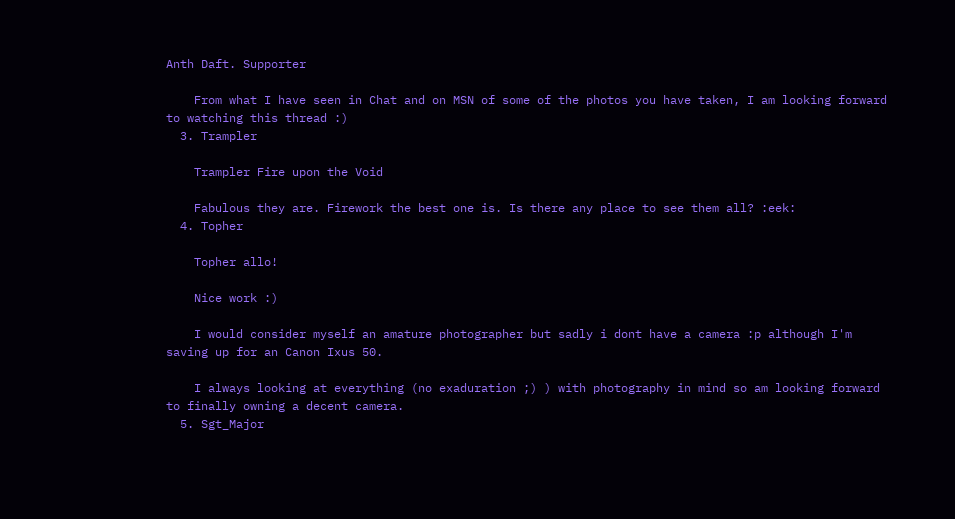Anth Daft. Supporter

    From what I have seen in Chat and on MSN of some of the photos you have taken, I am looking forward to watching this thread :)
  3. Trampler

    Trampler Fire upon the Void

    Fabulous they are. Firework the best one is. Is there any place to see them all? :eek:
  4. Topher

    Topher allo!

    Nice work :)

    I would consider myself an amature photographer but sadly i dont have a camera :p although I'm saving up for an Canon Ixus 50.

    I always looking at everything (no exaduration ;) ) with photography in mind so am looking forward to finally owning a decent camera.
  5. Sgt_Major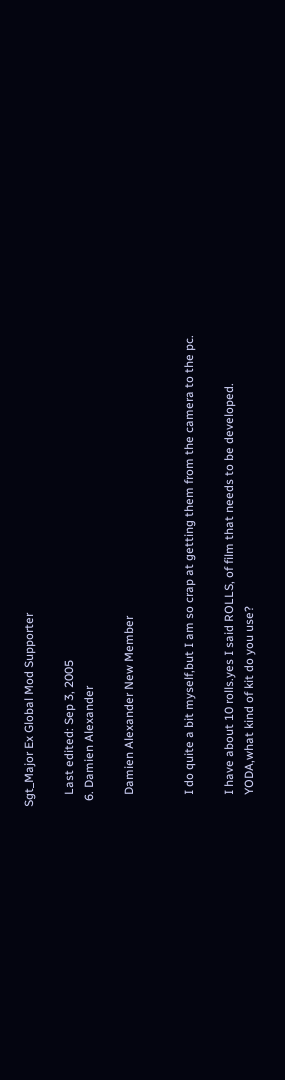Sgt_Major Ex Global Mod Supporter

    Last edited: Sep 3, 2005
  6. Damien Alexander

    Damien Alexander New Member


    I do quite a bit myself,but I am so crap at getting them from the camera to the pc.

    I have about 10 rolls.yes I said ROLLS, of film that needs to be developed.
    YODA,what kind of kit do you use?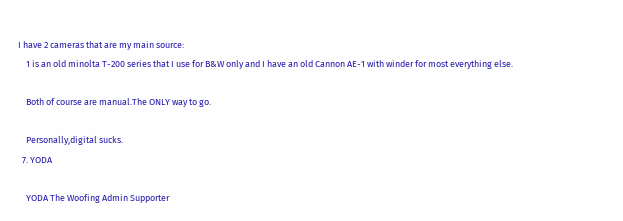I have 2 cameras that are my main source:
    1 is an old minolta T-200 series that I use for B&W only and I have an old Cannon AE-1 with winder for most everything else.

    Both of course are manual.The ONLY way to go.

    Personally,digital sucks.
  7. YODA

    YODA The Woofing Admin Supporter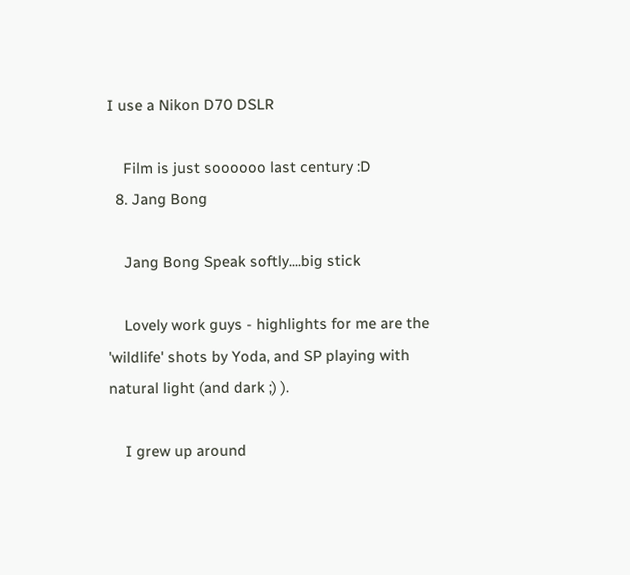I use a Nikon D70 DSLR

    Film is just soooooo last century :D
  8. Jang Bong

    Jang Bong Speak softly....big stick

    Lovely work guys - highlights for me are the 'wildlife' shots by Yoda, and SP playing with natural light (and dark ;) ).

    I grew up around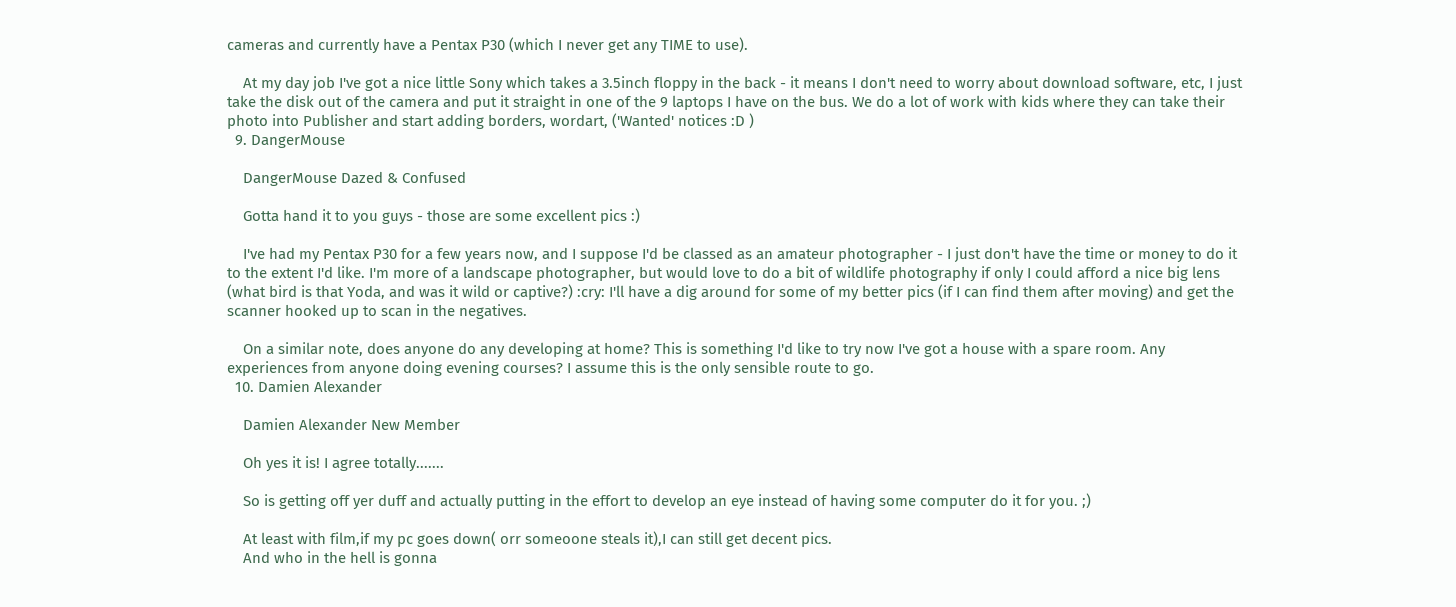cameras and currently have a Pentax P30 (which I never get any TIME to use).

    At my day job I've got a nice little Sony which takes a 3.5inch floppy in the back - it means I don't need to worry about download software, etc, I just take the disk out of the camera and put it straight in one of the 9 laptops I have on the bus. We do a lot of work with kids where they can take their photo into Publisher and start adding borders, wordart, ('Wanted' notices :D )
  9. DangerMouse

    DangerMouse Dazed & Confused

    Gotta hand it to you guys - those are some excellent pics :)

    I've had my Pentax P30 for a few years now, and I suppose I'd be classed as an amateur photographer - I just don't have the time or money to do it to the extent I'd like. I'm more of a landscape photographer, but would love to do a bit of wildlife photography if only I could afford a nice big lens (what bird is that Yoda, and was it wild or captive?) :cry: I'll have a dig around for some of my better pics (if I can find them after moving) and get the scanner hooked up to scan in the negatives.

    On a similar note, does anyone do any developing at home? This is something I'd like to try now I've got a house with a spare room. Any experiences from anyone doing evening courses? I assume this is the only sensible route to go.
  10. Damien Alexander

    Damien Alexander New Member

    Oh yes it is! I agree totally.......

    So is getting off yer duff and actually putting in the effort to develop an eye instead of having some computer do it for you. ;)

    At least with film,if my pc goes down( orr someoone steals it),I can still get decent pics.
    And who in the hell is gonna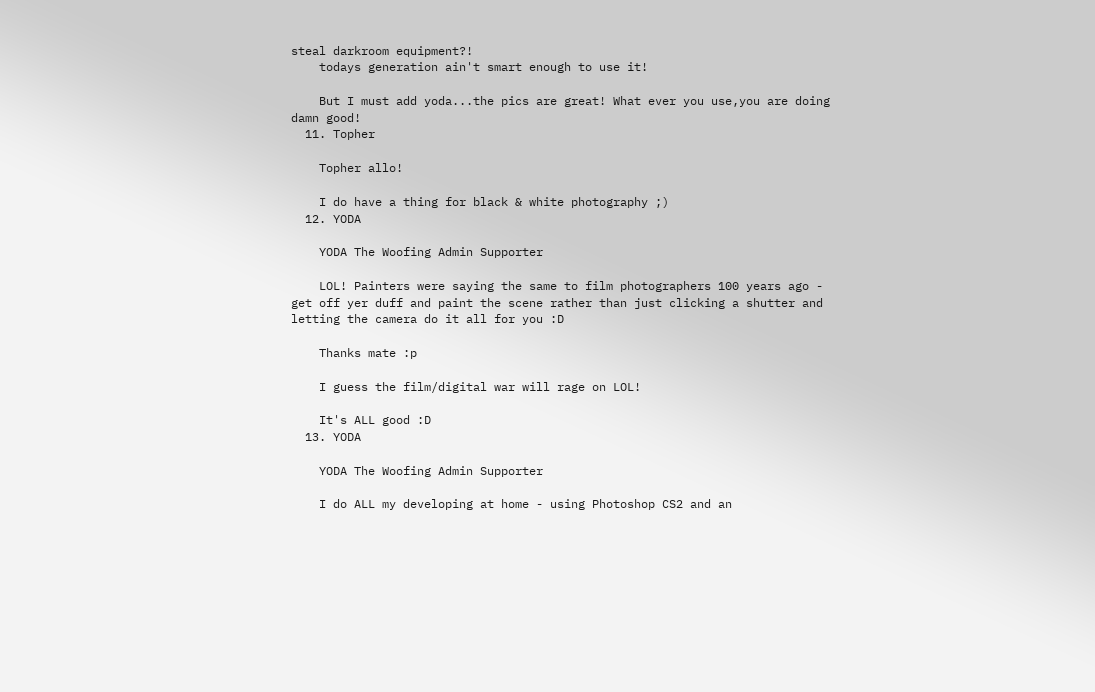steal darkroom equipment?!
    todays generation ain't smart enough to use it!

    But I must add yoda...the pics are great! What ever you use,you are doing damn good!
  11. Topher

    Topher allo!

    I do have a thing for black & white photography ;)
  12. YODA

    YODA The Woofing Admin Supporter

    LOL! Painters were saying the same to film photographers 100 years ago - get off yer duff and paint the scene rather than just clicking a shutter and letting the camera do it all for you :D

    Thanks mate :p

    I guess the film/digital war will rage on LOL!

    It's ALL good :D
  13. YODA

    YODA The Woofing Admin Supporter

    I do ALL my developing at home - using Photoshop CS2 and an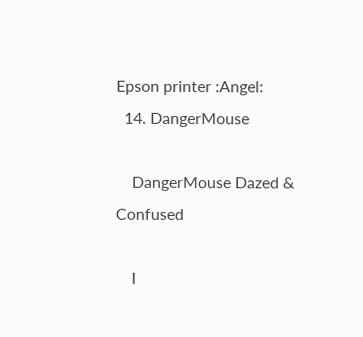Epson printer :Angel:
  14. DangerMouse

    DangerMouse Dazed & Confused

    I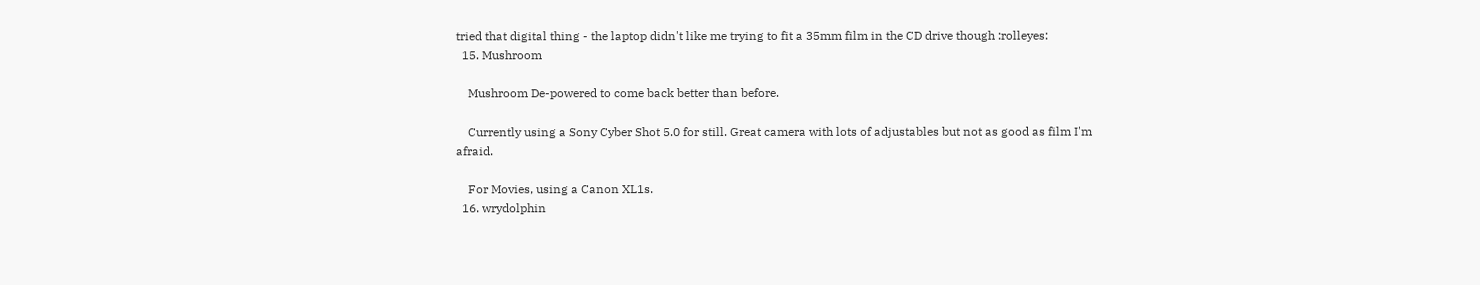tried that digital thing - the laptop didn't like me trying to fit a 35mm film in the CD drive though :rolleyes:
  15. Mushroom

    Mushroom De-powered to come back better than before.

    Currently using a Sony Cyber Shot 5.0 for still. Great camera with lots of adjustables but not as good as film I'm afraid.

    For Movies, using a Canon XL1s.
  16. wrydolphin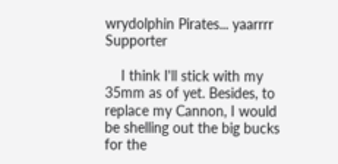wrydolphin Pirates... yaarrrr Supporter

    I think I'll stick with my 35mm as of yet. Besides, to replace my Cannon, I would be shelling out the big bucks for the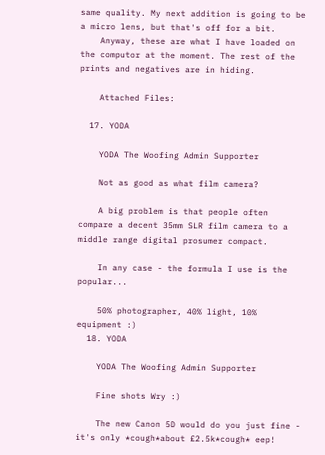same quality. My next addition is going to be a micro lens, but that's off for a bit.
    Anyway, these are what I have loaded on the computor at the moment. The rest of the prints and negatives are in hiding.

    Attached Files:

  17. YODA

    YODA The Woofing Admin Supporter

    Not as good as what film camera?

    A big problem is that people often compare a decent 35mm SLR film camera to a middle range digital prosumer compact.

    In any case - the formula I use is the popular...

    50% photographer, 40% light, 10% equipment :)
  18. YODA

    YODA The Woofing Admin Supporter

    Fine shots Wry :)

    The new Canon 5D would do you just fine - it's only *cough*about £2.5k*cough* eep!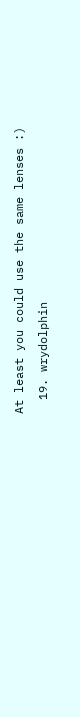At least you could use the same lenses :)
  19. wrydolphin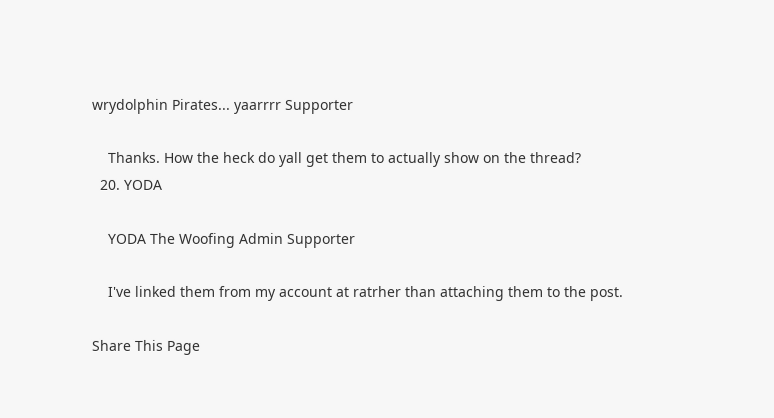wrydolphin Pirates... yaarrrr Supporter

    Thanks. How the heck do yall get them to actually show on the thread?
  20. YODA

    YODA The Woofing Admin Supporter

    I've linked them from my account at ratrher than attaching them to the post.

Share This Page